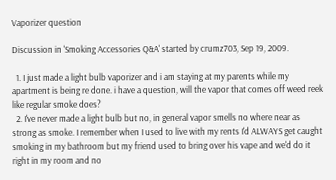Vaporizer question

Discussion in 'Smoking Accessories Q&A' started by crumz703, Sep 19, 2009.

  1. I just made a light bulb vaporizer and i am staying at my parents while my apartment is being re done. i have a question, will the vapor that comes off weed reek like regular smoke does?
  2. I've never made a light bulb but no, in general vapor smells no where near as strong as smoke. I remember when I used to live with my rents I'd ALWAYS get caught smoking in my bathroom but my friend used to bring over his vape and we'd do it right in my room and no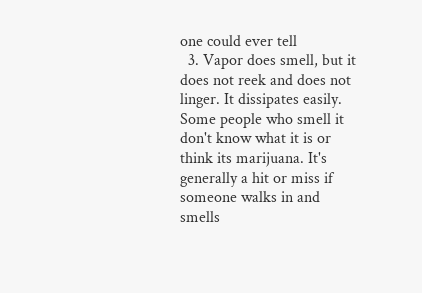one could ever tell
  3. Vapor does smell, but it does not reek and does not linger. It dissipates easily. Some people who smell it don't know what it is or think its marijuana. It's generally a hit or miss if someone walks in and smells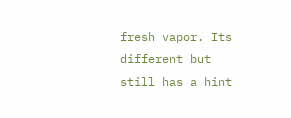fresh vapor. Its different but still has a hint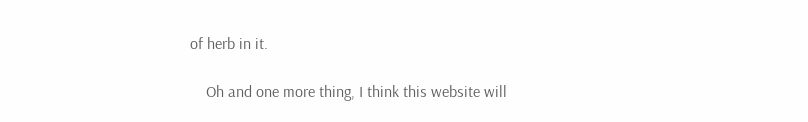of herb in it.

    Oh and one more thing, I think this website will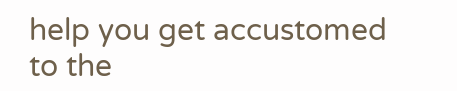help you get accustomed to the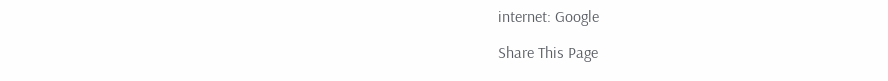internet: Google

Share This Page